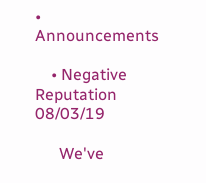• Announcements

    • Negative Reputation   08/03/19

      We've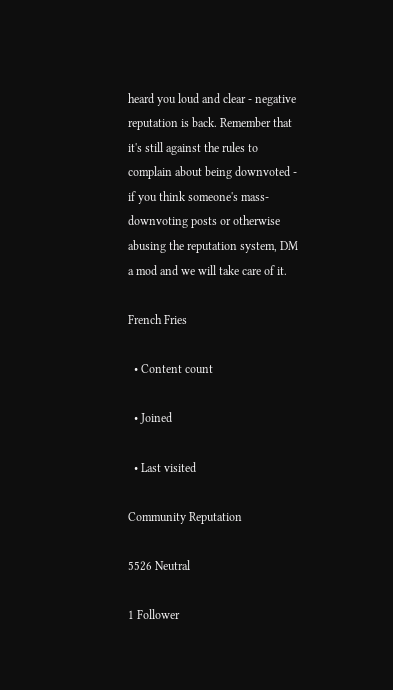heard you loud and clear - negative reputation is back. Remember that it's still against the rules to complain about being downvoted - if you think someone's mass-downvoting posts or otherwise abusing the reputation system, DM a mod and we will take care of it.

French Fries

  • Content count

  • Joined

  • Last visited

Community Reputation

5526 Neutral

1 Follower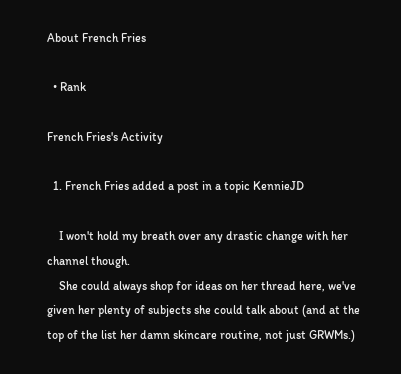About French Fries

  • Rank

French Fries's Activity

  1. French Fries added a post in a topic KennieJD

    I won't hold my breath over any drastic change with her channel though.
    She could always shop for ideas on her thread here, we've given her plenty of subjects she could talk about (and at the top of the list her damn skincare routine, not just GRWMs.)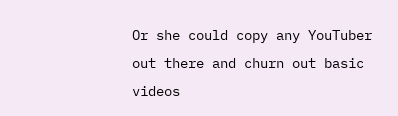Or she could copy any YouTuber out there and churn out basic videos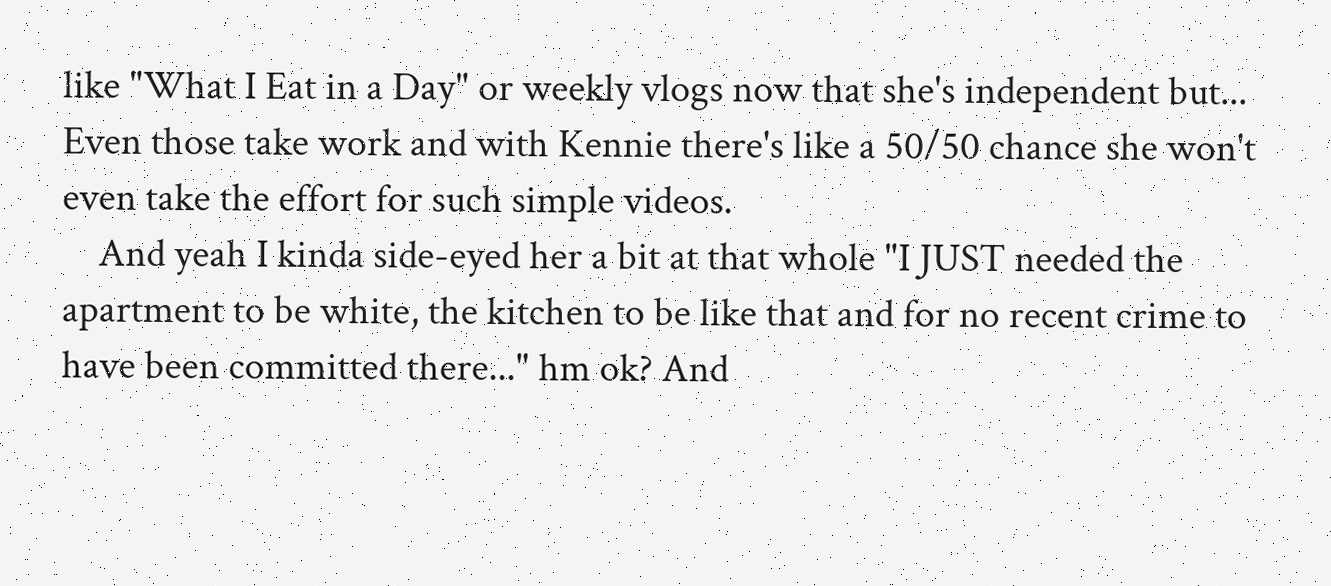like "What I Eat in a Day" or weekly vlogs now that she's independent but... Even those take work and with Kennie there's like a 50/50 chance she won't even take the effort for such simple videos.
    And yeah I kinda side-eyed her a bit at that whole "I JUST needed the apartment to be white, the kitchen to be like that and for no recent crime to have been committed there..." hm ok? And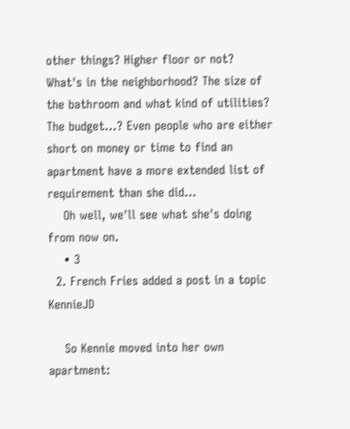other things? Higher floor or not? What's in the neighborhood? The size of the bathroom and what kind of utilities? The budget...? Even people who are either short on money or time to find an apartment have a more extended list of requirement than she did...
    Oh well, we'll see what she's doing from now on.
    • 3
  2. French Fries added a post in a topic KennieJD

    So Kennie moved into her own apartment: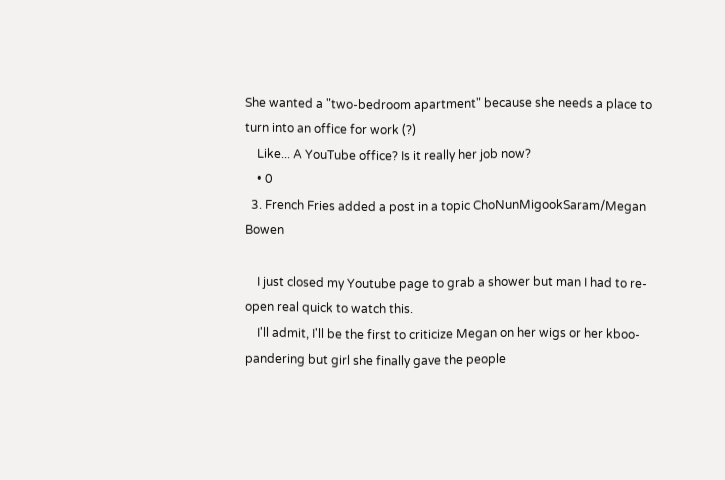She wanted a "two-bedroom apartment" because she needs a place to turn into an office for work (?)
    Like... A YouTube office? Is it really her job now?
    • 0
  3. French Fries added a post in a topic ChoNunMigookSaram/Megan Bowen

    I just closed my Youtube page to grab a shower but man I had to re-open real quick to watch this.
    I'll admit, I'll be the first to criticize Megan on her wigs or her kboo-pandering but girl she finally gave the people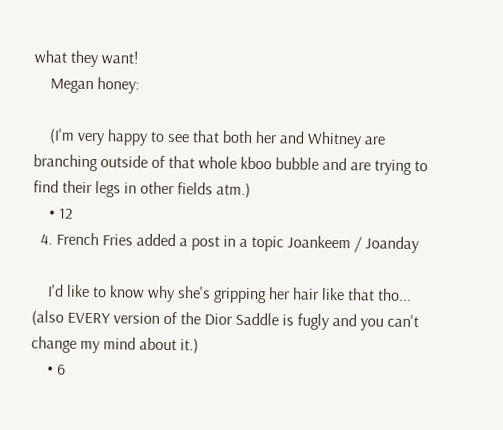what they want!
    Megan honey:

    (I'm very happy to see that both her and Whitney are branching outside of that whole kboo bubble and are trying to find their legs in other fields atm.)
    • 12
  4. French Fries added a post in a topic Joankeem / Joanday

    I'd like to know why she's gripping her hair like that tho... (also EVERY version of the Dior Saddle is fugly and you can't change my mind about it.)
    • 6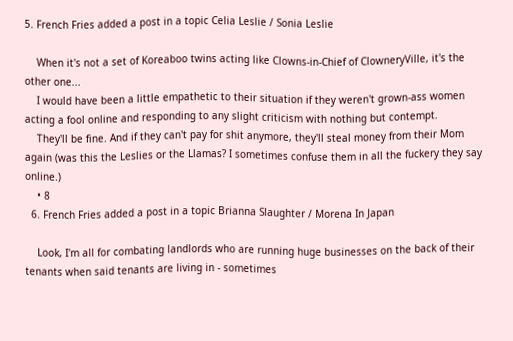5. French Fries added a post in a topic Celia Leslie / Sonia Leslie

    When it's not a set of Koreaboo twins acting like Clowns-in-Chief of ClowneryVille, it's the other one...
    I would have been a little empathetic to their situation if they weren't grown-ass women acting a fool online and responding to any slight criticism with nothing but contempt.
    They'll be fine. And if they can't pay for shit anymore, they'll steal money from their Mom again (was this the Leslies or the Llamas? I sometimes confuse them in all the fuckery they say online.)
    • 8
  6. French Fries added a post in a topic Brianna Slaughter / Morena In Japan

    Look, I'm all for combating landlords who are running huge businesses on the back of their tenants when said tenants are living in - sometimes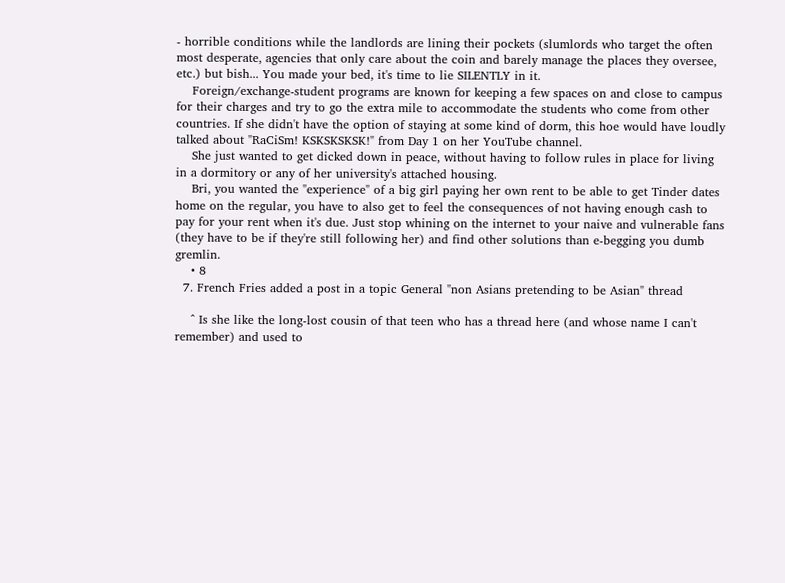- horrible conditions while the landlords are lining their pockets (slumlords who target the often most desperate, agencies that only care about the coin and barely manage the places they oversee, etc.) but bish... You made your bed, it's time to lie SILENTLY in it.
    Foreign/exchange-student programs are known for keeping a few spaces on and close to campus for their charges and try to go the extra mile to accommodate the students who come from other countries. If she didn't have the option of staying at some kind of dorm, this hoe would have loudly talked about "RaCiSm! KSKSKSKSK!" from Day 1 on her YouTube channel.
    She just wanted to get dicked down in peace, without having to follow rules in place for living in a dormitory or any of her university's attached housing.
    Bri, you wanted the "experience" of a big girl paying her own rent to be able to get Tinder dates home on the regular, you have to also get to feel the consequences of not having enough cash to pay for your rent when it's due. Just stop whining on the internet to your naive and vulnerable fans (they have to be if they're still following her) and find other solutions than e-begging you dumb gremlin.
    • 8
  7. French Fries added a post in a topic General "non Asians pretending to be Asian" thread

    ^ Is she like the long-lost cousin of that teen who has a thread here (and whose name I can't remember) and used to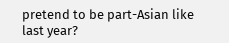pretend to be part-Asian like last year?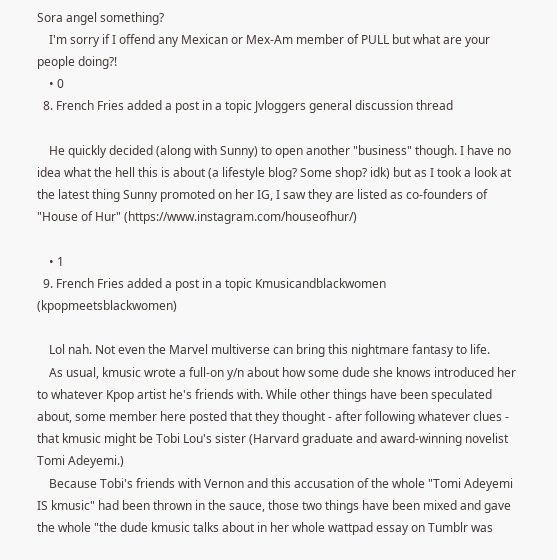Sora angel something?
    I'm sorry if I offend any Mexican or Mex-Am member of PULL but what are your people doing?!
    • 0
  8. French Fries added a post in a topic Jvloggers general discussion thread

    He quickly decided (along with Sunny) to open another "business" though. I have no idea what the hell this is about (a lifestyle blog? Some shop? idk) but as I took a look at the latest thing Sunny promoted on her IG, I saw they are listed as co-founders of "House of Hur" (https://www.instagram.com/houseofhur/)

    • 1
  9. French Fries added a post in a topic Kmusicandblackwomen (kpopmeetsblackwomen)

    Lol nah. Not even the Marvel multiverse can bring this nightmare fantasy to life.
    As usual, kmusic wrote a full-on y/n about how some dude she knows introduced her to whatever Kpop artist he's friends with. While other things have been speculated about, some member here posted that they thought - after following whatever clues - that kmusic might be Tobi Lou's sister (Harvard graduate and award-winning novelist Tomi Adeyemi.)
    Because Tobi's friends with Vernon and this accusation of the whole "Tomi Adeyemi IS kmusic" had been thrown in the sauce, those two things have been mixed and gave the whole "the dude kmusic talks about in her whole wattpad essay on Tumblr was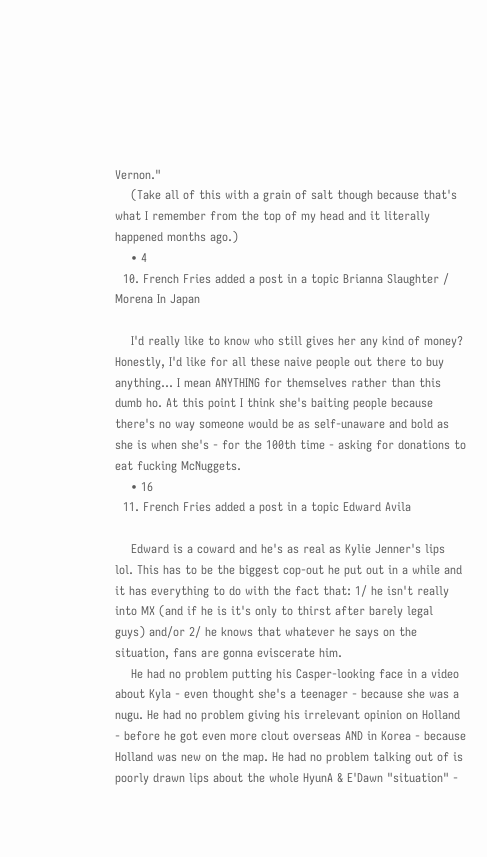Vernon."
    (Take all of this with a grain of salt though because that's what I remember from the top of my head and it literally happened months ago.)
    • 4
  10. French Fries added a post in a topic Brianna Slaughter / Morena In Japan

    I'd really like to know who still gives her any kind of money? Honestly, I'd like for all these naive people out there to buy anything... I mean ANYTHING for themselves rather than this dumb ho. At this point I think she's baiting people because there's no way someone would be as self-unaware and bold as she is when she's - for the 100th time - asking for donations to eat fucking McNuggets.
    • 16
  11. French Fries added a post in a topic Edward Avila

    Edward is a coward and he's as real as Kylie Jenner's lips lol. This has to be the biggest cop-out he put out in a while and it has everything to do with the fact that: 1/ he isn't really into MX (and if he is it's only to thirst after barely legal guys) and/or 2/ he knows that whatever he says on the situation, fans are gonna eviscerate him.
    He had no problem putting his Casper-looking face in a video about Kyla - even thought she's a teenager - because she was a nugu. He had no problem giving his irrelevant opinion on Holland - before he got even more clout overseas AND in Korea - because Holland was new on the map. He had no problem talking out of is poorly drawn lips about the whole HyunA & E'Dawn "situation" -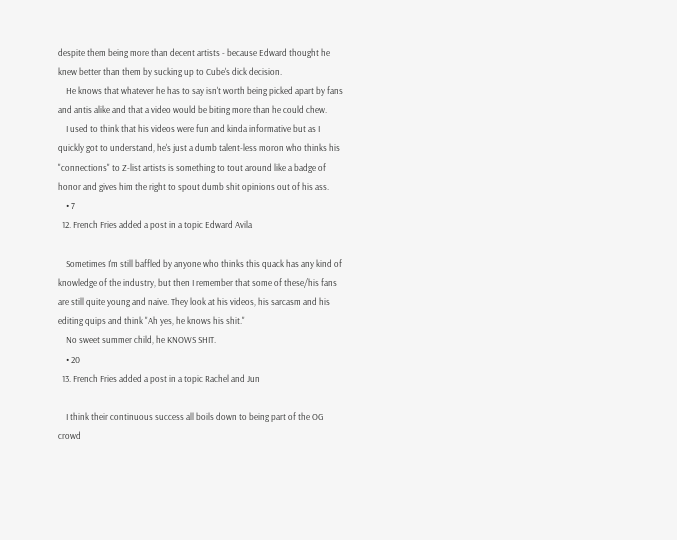despite them being more than decent artists - because Edward thought he knew better than them by sucking up to Cube's dick decision.
    He knows that whatever he has to say isn't worth being picked apart by fans and antis alike and that a video would be biting more than he could chew.
    I used to think that his videos were fun and kinda informative but as I quickly got to understand, he's just a dumb talent-less moron who thinks his "connections" to Z-list artists is something to tout around like a badge of honor and gives him the right to spout dumb shit opinions out of his ass.
    • 7
  12. French Fries added a post in a topic Edward Avila

    Sometimes I'm still baffled by anyone who thinks this quack has any kind of knowledge of the industry, but then I remember that some of these/his fans are still quite young and naive. They look at his videos, his sarcasm and his editing quips and think "Ah yes, he knows his shit."
    No sweet summer child, he KNOWS SHIT.
    • 20
  13. French Fries added a post in a topic Rachel and Jun

    I think their continuous success all boils down to being part of the OG crowd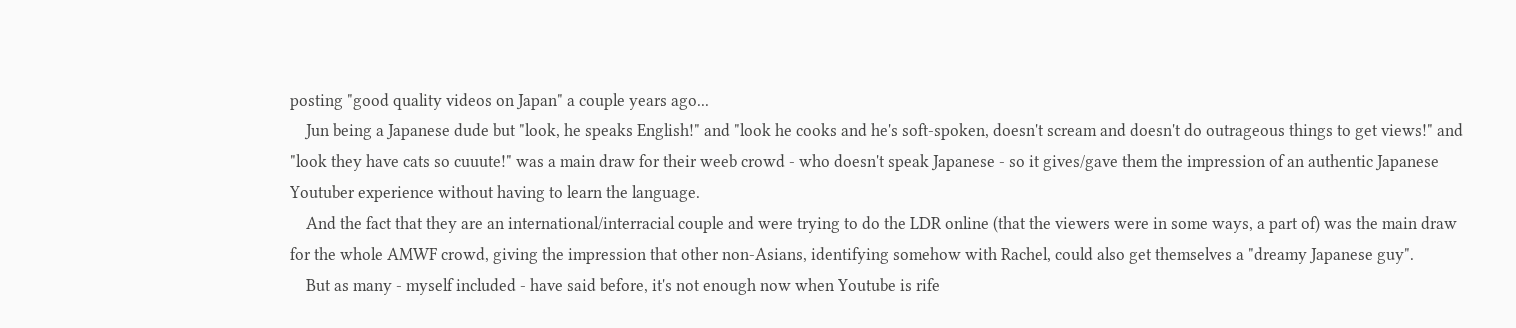posting "good quality videos on Japan" a couple years ago...
    Jun being a Japanese dude but "look, he speaks English!" and "look he cooks and he's soft-spoken, doesn't scream and doesn't do outrageous things to get views!" and "look they have cats so cuuute!" was a main draw for their weeb crowd - who doesn't speak Japanese - so it gives/gave them the impression of an authentic Japanese Youtuber experience without having to learn the language.
    And the fact that they are an international/interracial couple and were trying to do the LDR online (that the viewers were in some ways, a part of) was the main draw for the whole AMWF crowd, giving the impression that other non-Asians, identifying somehow with Rachel, could also get themselves a "dreamy Japanese guy".
    But as many - myself included - have said before, it's not enough now when Youtube is rife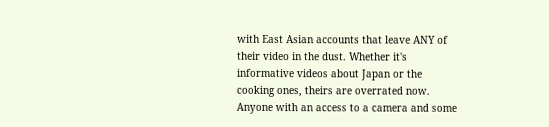with East Asian accounts that leave ANY of their video in the dust. Whether it's informative videos about Japan or the cooking ones, theirs are overrated now. Anyone with an access to a camera and some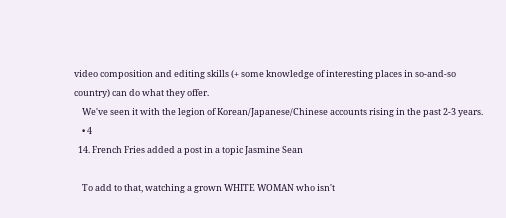video composition and editing skills (+ some knowledge of interesting places in so-and-so country) can do what they offer.
    We've seen it with the legion of Korean/Japanese/Chinese accounts rising in the past 2-3 years.
    • 4
  14. French Fries added a post in a topic Jasmine Sean

    To add to that, watching a grown WHITE WOMAN who isn't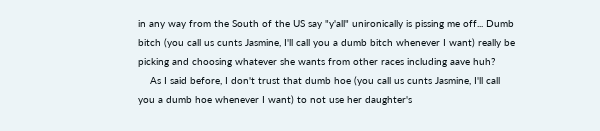in any way from the South of the US say "y'all" unironically is pissing me off... Dumb bitch (you call us cunts Jasmine, I'll call you a dumb bitch whenever I want) really be picking and choosing whatever she wants from other races including aave huh?
    As I said before, I don't trust that dumb hoe (you call us cunts Jasmine, I'll call you a dumb hoe whenever I want) to not use her daughter's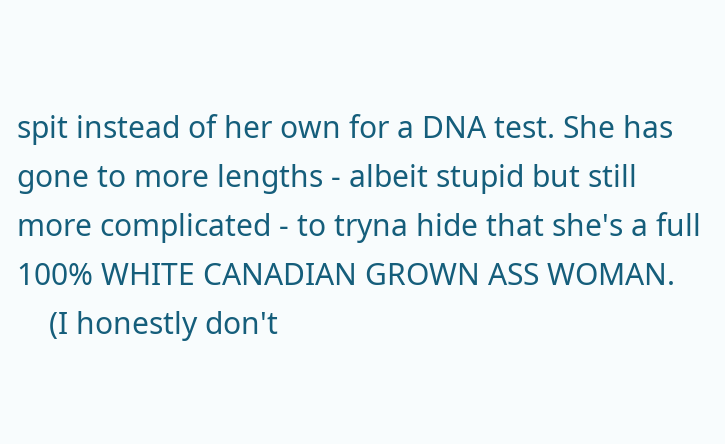spit instead of her own for a DNA test. She has gone to more lengths - albeit stupid but still more complicated - to tryna hide that she's a full 100% WHITE CANADIAN GROWN ASS WOMAN.
    (I honestly don't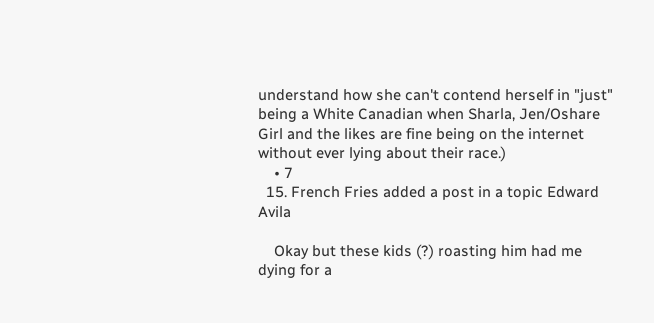understand how she can't contend herself in "just" being a White Canadian when Sharla, Jen/Oshare Girl and the likes are fine being on the internet without ever lying about their race.)
    • 7
  15. French Fries added a post in a topic Edward Avila

    Okay but these kids (?) roasting him had me dying for a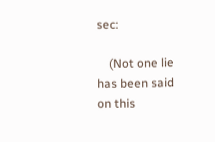sec:

    (Not one lie has been said on this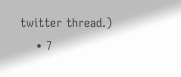twitter thread.)
    • 7